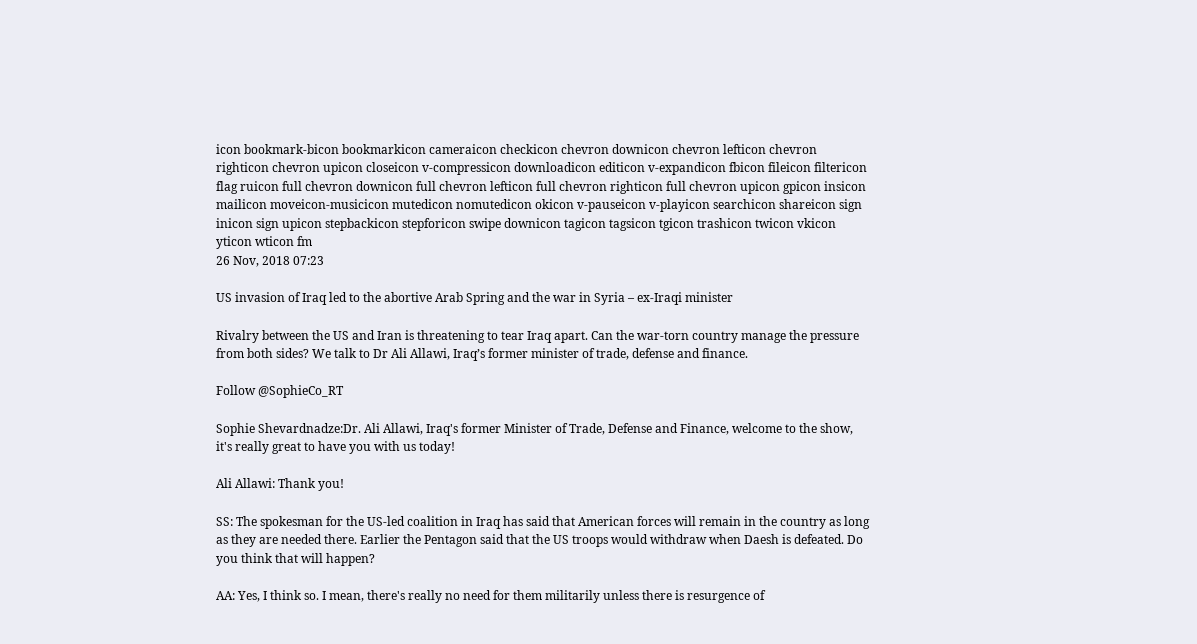icon bookmark-bicon bookmarkicon cameraicon checkicon chevron downicon chevron lefticon chevron righticon chevron upicon closeicon v-compressicon downloadicon editicon v-expandicon fbicon fileicon filtericon flag ruicon full chevron downicon full chevron lefticon full chevron righticon full chevron upicon gpicon insicon mailicon moveicon-musicicon mutedicon nomutedicon okicon v-pauseicon v-playicon searchicon shareicon sign inicon sign upicon stepbackicon stepforicon swipe downicon tagicon tagsicon tgicon trashicon twicon vkicon yticon wticon fm
26 Nov, 2018 07:23

US invasion of Iraq led to the abortive Arab Spring and the war in Syria – ex-Iraqi minister

Rivalry between the US and Iran is threatening to tear Iraq apart. Can the war-torn country manage the pressure from both sides? We talk to Dr Ali Allawi, Iraq’s former minister of trade, defense and finance.

Follow @SophieCo_RT

Sophie Shevardnadze:Dr. Ali Allawi, Iraq's former Minister of Trade, Defense and Finance, welcome to the show, it's really great to have you with us today!

Ali Allawi: Thank you!

SS: The spokesman for the US-led coalition in Iraq has said that American forces will remain in the country as long as they are needed there. Earlier the Pentagon said that the US troops would withdraw when Daesh is defeated. Do you think that will happen?

AA: Yes, I think so. I mean, there's really no need for them militarily unless there is resurgence of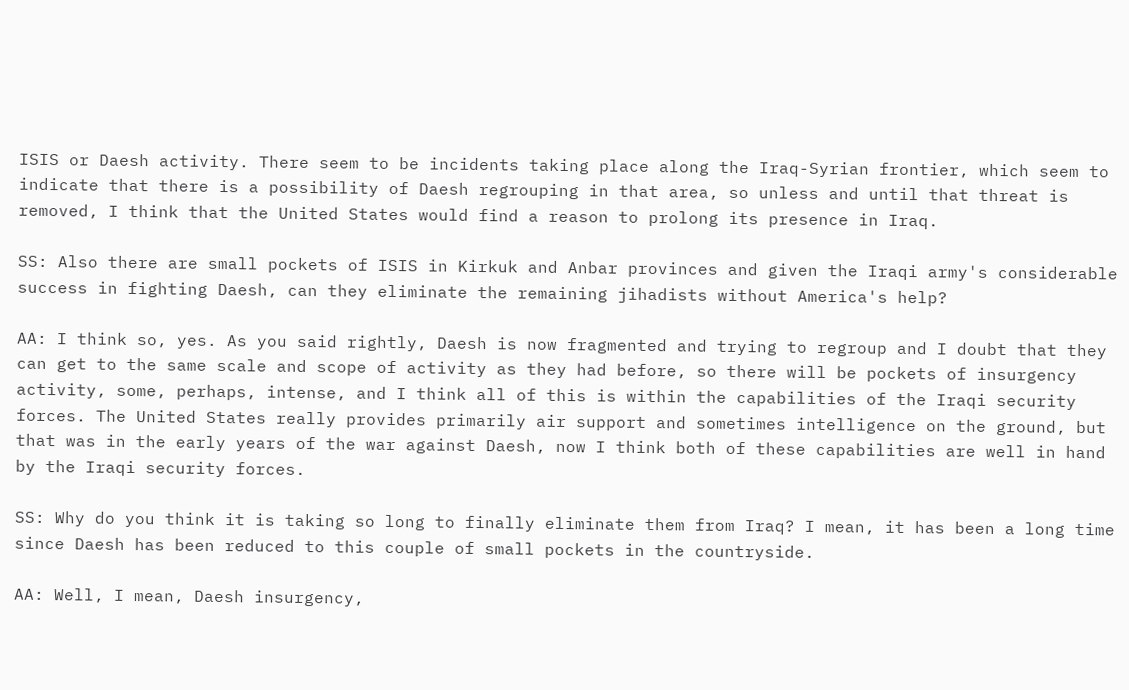ISIS or Daesh activity. There seem to be incidents taking place along the Iraq-Syrian frontier, which seem to indicate that there is a possibility of Daesh regrouping in that area, so unless and until that threat is removed, I think that the United States would find a reason to prolong its presence in Iraq.

SS: Also there are small pockets of ISIS in Kirkuk and Anbar provinces and given the Iraqi army's considerable success in fighting Daesh, can they eliminate the remaining jihadists without America's help?

AA: I think so, yes. As you said rightly, Daesh is now fragmented and trying to regroup and I doubt that they can get to the same scale and scope of activity as they had before, so there will be pockets of insurgency activity, some, perhaps, intense, and I think all of this is within the capabilities of the Iraqi security forces. The United States really provides primarily air support and sometimes intelligence on the ground, but that was in the early years of the war against Daesh, now I think both of these capabilities are well in hand by the Iraqi security forces.

SS: Why do you think it is taking so long to finally eliminate them from Iraq? I mean, it has been a long time since Daesh has been reduced to this couple of small pockets in the countryside.

AA: Well, I mean, Daesh insurgency,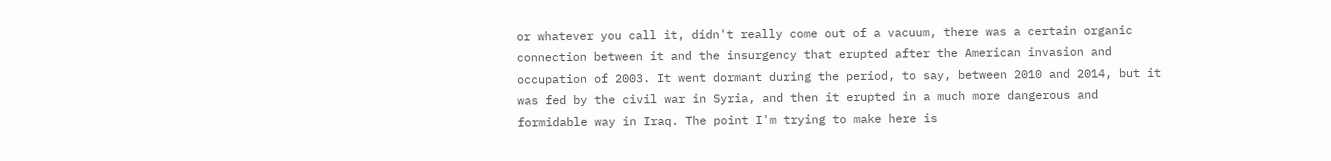or whatever you call it, didn't really come out of a vacuum, there was a certain organic connection between it and the insurgency that erupted after the American invasion and occupation of 2003. It went dormant during the period, to say, between 2010 and 2014, but it was fed by the civil war in Syria, and then it erupted in a much more dangerous and formidable way in Iraq. The point I'm trying to make here is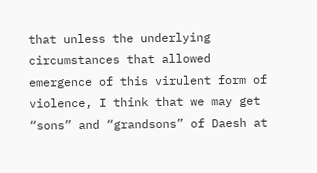that unless the underlying circumstances that allowed emergence of this virulent form of violence, I think that we may get “sons” and “grandsons” of Daesh at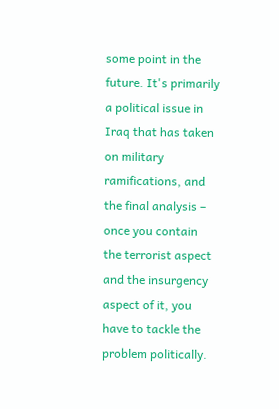some point in the future. It's primarily a political issue in Iraq that has taken on military ramifications, and the final analysis – once you contain the terrorist aspect and the insurgency aspect of it, you have to tackle the problem politically.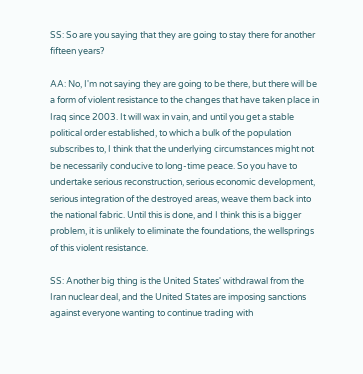SS: So are you saying that they are going to stay there for another fifteen years?

AA: No, I'm not saying they are going to be there, but there will be a form of violent resistance to the changes that have taken place in Iraq since 2003. It will wax in vain, and until you get a stable political order established, to which a bulk of the population subscribes to, I think that the underlying circumstances might not be necessarily conducive to long-time peace. So you have to undertake serious reconstruction, serious economic development, serious integration of the destroyed areas, weave them back into the national fabric. Until this is done, and I think this is a bigger problem, it is unlikely to eliminate the foundations, the wellsprings of this violent resistance.

SS: Another big thing is the United States' withdrawal from the Iran nuclear deal, and the United States are imposing sanctions against everyone wanting to continue trading with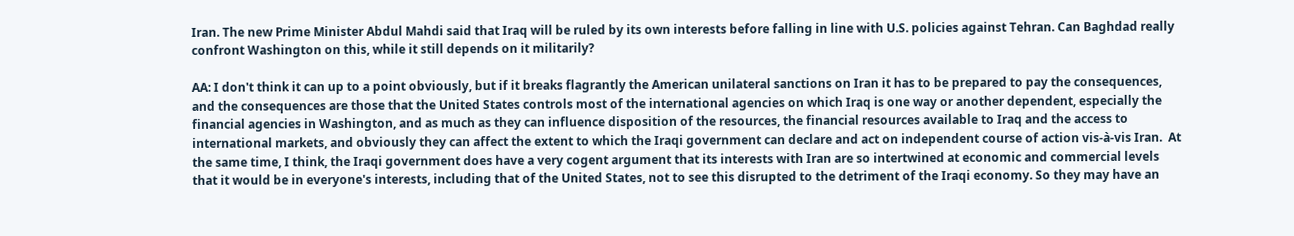Iran. The new Prime Minister Abdul Mahdi said that Iraq will be ruled by its own interests before falling in line with U.S. policies against Tehran. Can Baghdad really confront Washington on this, while it still depends on it militarily?

AA: I don't think it can up to a point obviously, but if it breaks flagrantly the American unilateral sanctions on Iran it has to be prepared to pay the consequences, and the consequences are those that the United States controls most of the international agencies on which Iraq is one way or another dependent, especially the financial agencies in Washington, and as much as they can influence disposition of the resources, the financial resources available to Iraq and the access to international markets, and obviously they can affect the extent to which the Iraqi government can declare and act on independent course of action vis-à-vis Iran.  At the same time, I think, the Iraqi government does have a very cogent argument that its interests with Iran are so intertwined at economic and commercial levels that it would be in everyone's interests, including that of the United States, not to see this disrupted to the detriment of the Iraqi economy. So they may have an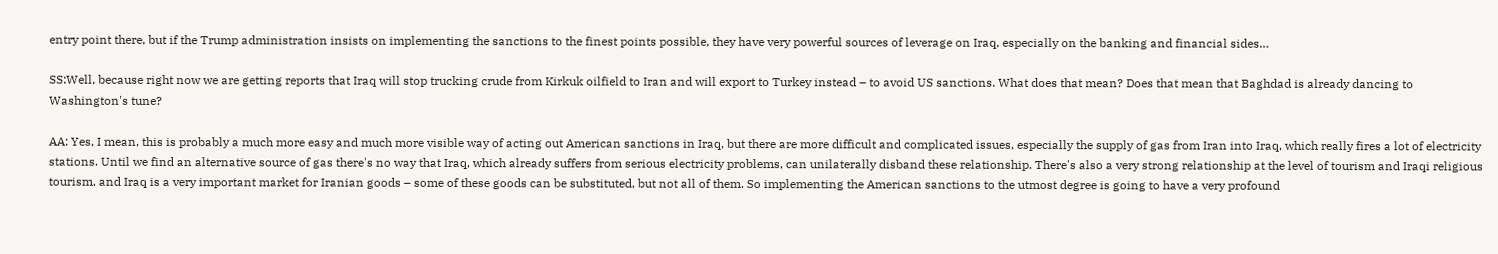entry point there, but if the Trump administration insists on implementing the sanctions to the finest points possible, they have very powerful sources of leverage on Iraq, especially on the banking and financial sides…

SS:Well, because right now we are getting reports that Iraq will stop trucking crude from Kirkuk oilfield to Iran and will export to Turkey instead – to avoid US sanctions. What does that mean? Does that mean that Baghdad is already dancing to Washington's tune?

AA: Yes, I mean, this is probably a much more easy and much more visible way of acting out American sanctions in Iraq, but there are more difficult and complicated issues, especially the supply of gas from Iran into Iraq, which really fires a lot of electricity stations. Until we find an alternative source of gas there's no way that Iraq, which already suffers from serious electricity problems, can unilaterally disband these relationship. There's also a very strong relationship at the level of tourism and Iraqi religious tourism, and Iraq is a very important market for Iranian goods – some of these goods can be substituted, but not all of them. So implementing the American sanctions to the utmost degree is going to have a very profound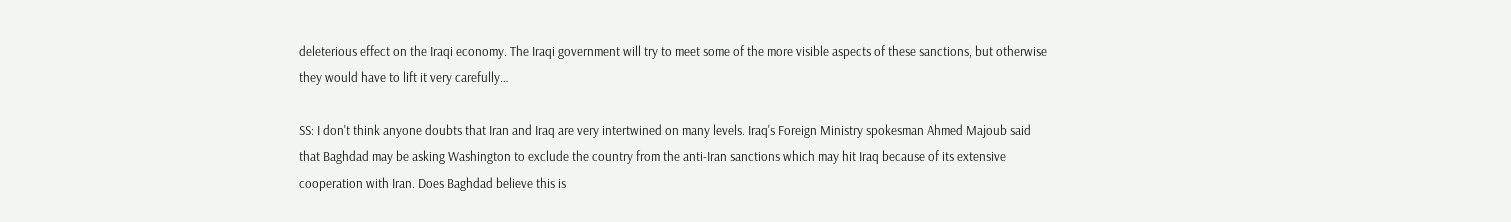deleterious effect on the Iraqi economy. The Iraqi government will try to meet some of the more visible aspects of these sanctions, but otherwise they would have to lift it very carefully…

SS: I don't think anyone doubts that Iran and Iraq are very intertwined on many levels. Iraq's Foreign Ministry spokesman Ahmed Majoub said that Baghdad may be asking Washington to exclude the country from the anti-Iran sanctions which may hit Iraq because of its extensive cooperation with Iran. Does Baghdad believe this is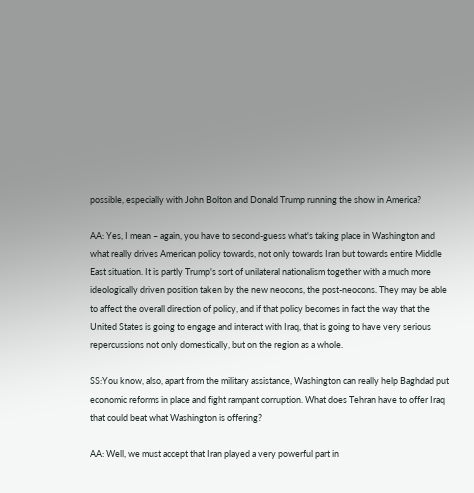possible, especially with John Bolton and Donald Trump running the show in America?

AA: Yes, I mean – again, you have to second-guess what's taking place in Washington and what really drives American policy towards, not only towards Iran but towards entire Middle East situation. It is partly Trump's sort of unilateral nationalism together with a much more ideologically driven position taken by the new neocons, the post-neocons. They may be able to affect the overall direction of policy, and if that policy becomes in fact the way that the United States is going to engage and interact with Iraq, that is going to have very serious repercussions not only domestically, but on the region as a whole.

SS:You know, also, apart from the military assistance, Washington can really help Baghdad put economic reforms in place and fight rampant corruption. What does Tehran have to offer Iraq that could beat what Washington is offering?

AA: Well, we must accept that Iran played a very powerful part in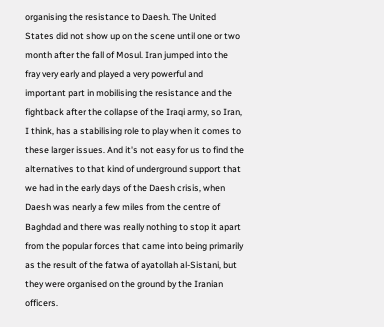organising the resistance to Daesh. The United States did not show up on the scene until one or two month after the fall of Mosul. Iran jumped into the fray very early and played a very powerful and important part in mobilising the resistance and the fightback after the collapse of the Iraqi army, so Iran, I think, has a stabilising role to play when it comes to these larger issues. And it's not easy for us to find the alternatives to that kind of underground support that we had in the early days of the Daesh crisis, when Daesh was nearly a few miles from the centre of Baghdad and there was really nothing to stop it apart from the popular forces that came into being primarily as the result of the fatwa of ayatollah al-Sistani, but they were organised on the ground by the Iranian officers.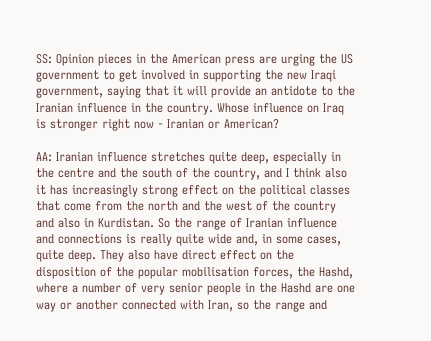SS: Opinion pieces in the American press are urging the US government to get involved in supporting the new Iraqi government, saying that it will provide an antidote to the Iranian influence in the country. Whose influence on Iraq is stronger right now - Iranian or American?

AA: Iranian influence stretches quite deep, especially in the centre and the south of the country, and I think also it has increasingly strong effect on the political classes that come from the north and the west of the country and also in Kurdistan. So the range of Iranian influence and connections is really quite wide and, in some cases, quite deep. They also have direct effect on the disposition of the popular mobilisation forces, the Hashd, where a number of very senior people in the Hashd are one way or another connected with Iran, so the range and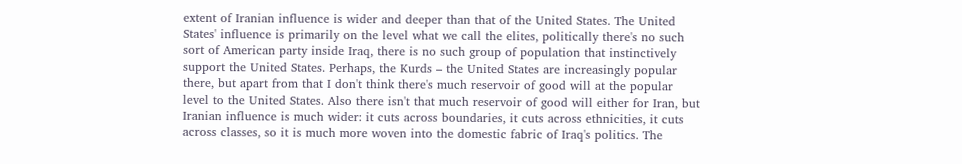extent of Iranian influence is wider and deeper than that of the United States. The United States' influence is primarily on the level what we call the elites, politically there's no such sort of American party inside Iraq, there is no such group of population that instinctively support the United States. Perhaps, the Kurds – the United States are increasingly popular there, but apart from that I don't think there's much reservoir of good will at the popular level to the United States. Also there isn't that much reservoir of good will either for Iran, but Iranian influence is much wider: it cuts across boundaries, it cuts across ethnicities, it cuts across classes, so it is much more woven into the domestic fabric of Iraq's politics. The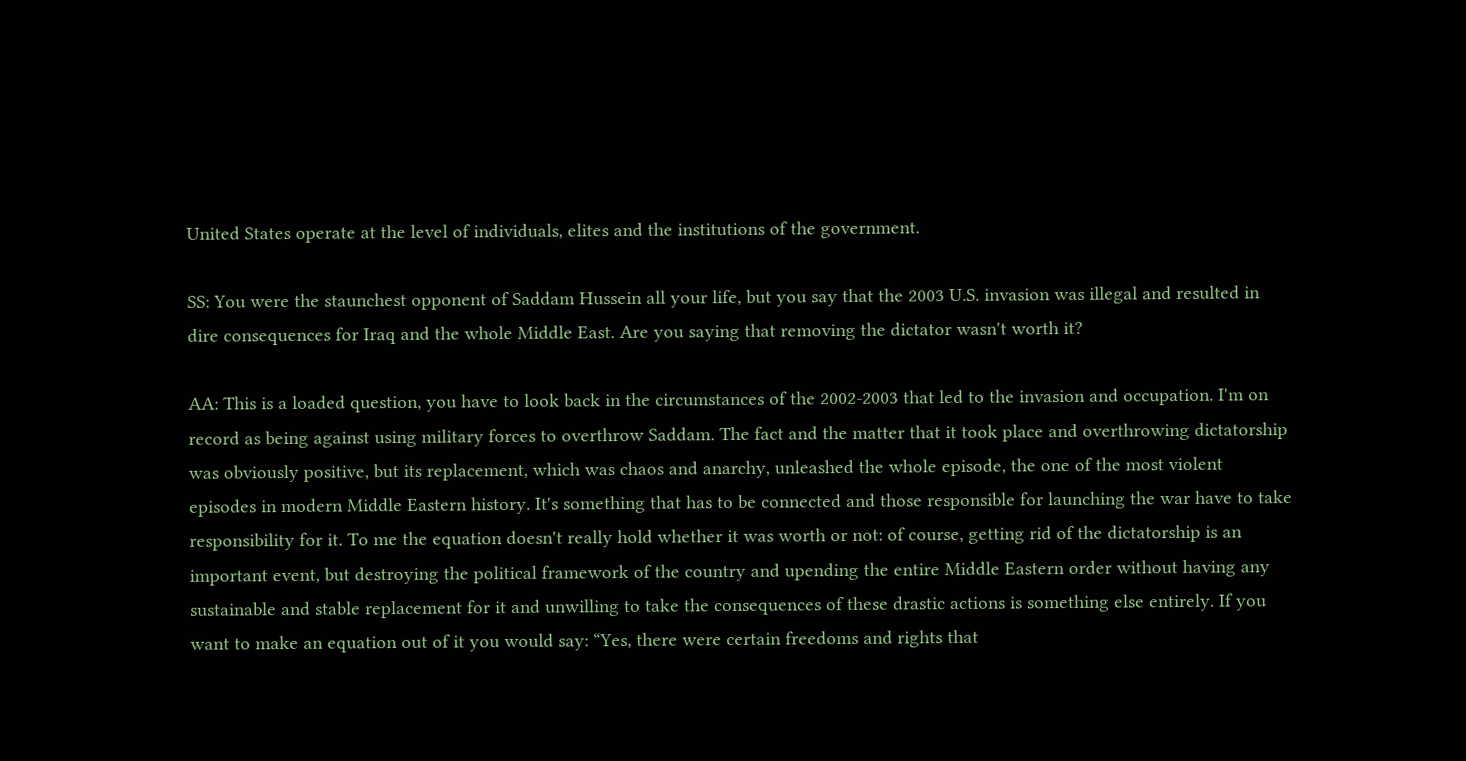United States operate at the level of individuals, elites and the institutions of the government.

SS: You were the staunchest opponent of Saddam Hussein all your life, but you say that the 2003 U.S. invasion was illegal and resulted in dire consequences for Iraq and the whole Middle East. Are you saying that removing the dictator wasn't worth it?

AA: This is a loaded question, you have to look back in the circumstances of the 2002-2003 that led to the invasion and occupation. I'm on record as being against using military forces to overthrow Saddam. The fact and the matter that it took place and overthrowing dictatorship was obviously positive, but its replacement, which was chaos and anarchy, unleashed the whole episode, the one of the most violent episodes in modern Middle Eastern history. It's something that has to be connected and those responsible for launching the war have to take responsibility for it. To me the equation doesn't really hold whether it was worth or not: of course, getting rid of the dictatorship is an important event, but destroying the political framework of the country and upending the entire Middle Eastern order without having any sustainable and stable replacement for it and unwilling to take the consequences of these drastic actions is something else entirely. If you want to make an equation out of it you would say: “Yes, there were certain freedoms and rights that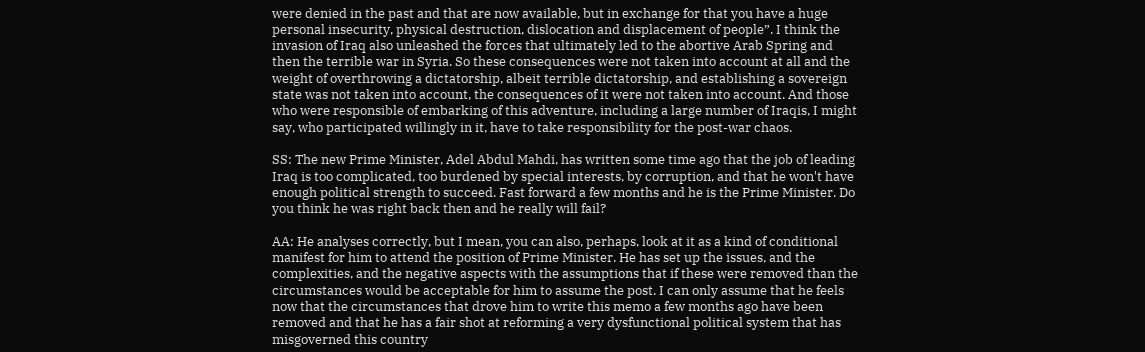were denied in the past and that are now available, but in exchange for that you have a huge personal insecurity, physical destruction, dislocation and displacement of people”. I think the invasion of Iraq also unleashed the forces that ultimately led to the abortive Arab Spring and then the terrible war in Syria. So these consequences were not taken into account at all and the weight of overthrowing a dictatorship, albeit terrible dictatorship, and establishing a sovereign state was not taken into account, the consequences of it were not taken into account. And those who were responsible of embarking of this adventure, including a large number of Iraqis, I might say, who participated willingly in it, have to take responsibility for the post-war chaos.

SS: The new Prime Minister, Adel Abdul Mahdi, has written some time ago that the job of leading Iraq is too complicated, too burdened by special interests, by corruption, and that he won't have enough political strength to succeed. Fast forward a few months and he is the Prime Minister. Do you think he was right back then and he really will fail?

AA: He analyses correctly, but I mean, you can also, perhaps, look at it as a kind of conditional manifest for him to attend the position of Prime Minister. He has set up the issues, and the complexities, and the negative aspects with the assumptions that if these were removed than the circumstances would be acceptable for him to assume the post. I can only assume that he feels now that the circumstances that drove him to write this memo a few months ago have been removed and that he has a fair shot at reforming a very dysfunctional political system that has misgoverned this country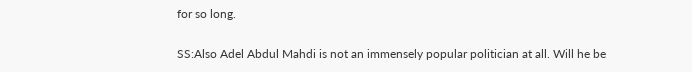for so long.

SS:Also Adel Abdul Mahdi is not an immensely popular politician at all. Will he be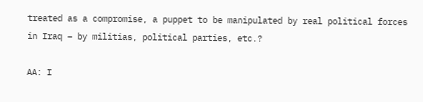treated as a compromise, a puppet to be manipulated by real political forces in Iraq – by militias, political parties, etc.?

AA: I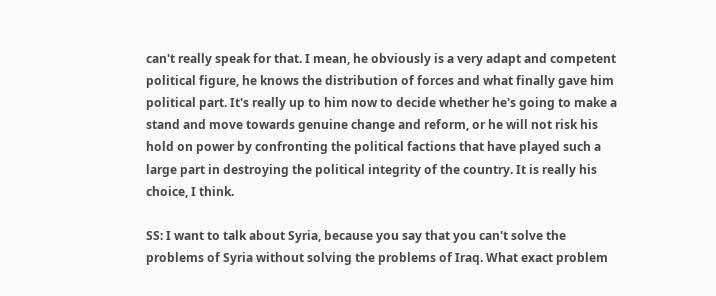can't really speak for that. I mean, he obviously is a very adapt and competent political figure, he knows the distribution of forces and what finally gave him political part. It's really up to him now to decide whether he's going to make a stand and move towards genuine change and reform, or he will not risk his hold on power by confronting the political factions that have played such a large part in destroying the political integrity of the country. It is really his choice, I think.

SS: I want to talk about Syria, because you say that you can't solve the problems of Syria without solving the problems of Iraq. What exact problem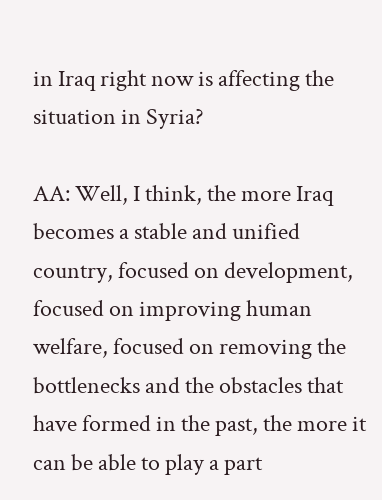in Iraq right now is affecting the situation in Syria?

AA: Well, I think, the more Iraq becomes a stable and unified country, focused on development, focused on improving human welfare, focused on removing the bottlenecks and the obstacles that have formed in the past, the more it can be able to play a part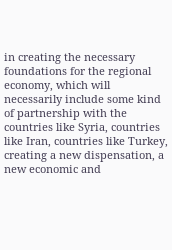in creating the necessary foundations for the regional economy, which will necessarily include some kind of partnership with the countries like Syria, countries like Iran, countries like Turkey, creating a new dispensation, a new economic and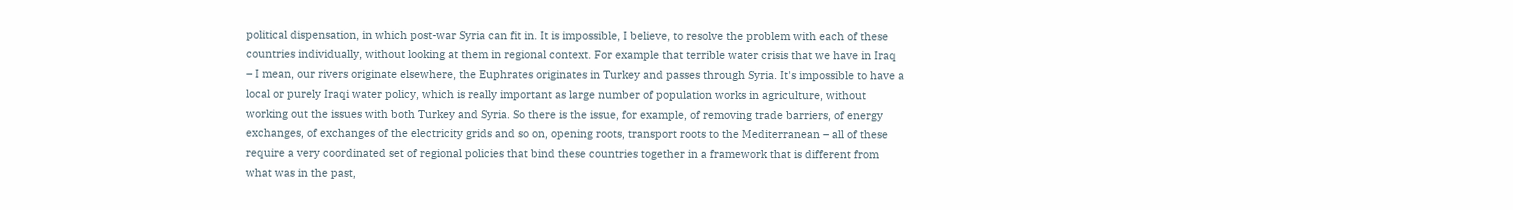political dispensation, in which post-war Syria can fit in. It is impossible, I believe, to resolve the problem with each of these countries individually, without looking at them in regional context. For example that terrible water crisis that we have in Iraq – I mean, our rivers originate elsewhere, the Euphrates originates in Turkey and passes through Syria. It's impossible to have a local or purely Iraqi water policy, which is really important as large number of population works in agriculture, without working out the issues with both Turkey and Syria. So there is the issue, for example, of removing trade barriers, of energy exchanges, of exchanges of the electricity grids and so on, opening roots, transport roots to the Mediterranean – all of these require a very coordinated set of regional policies that bind these countries together in a framework that is different from what was in the past,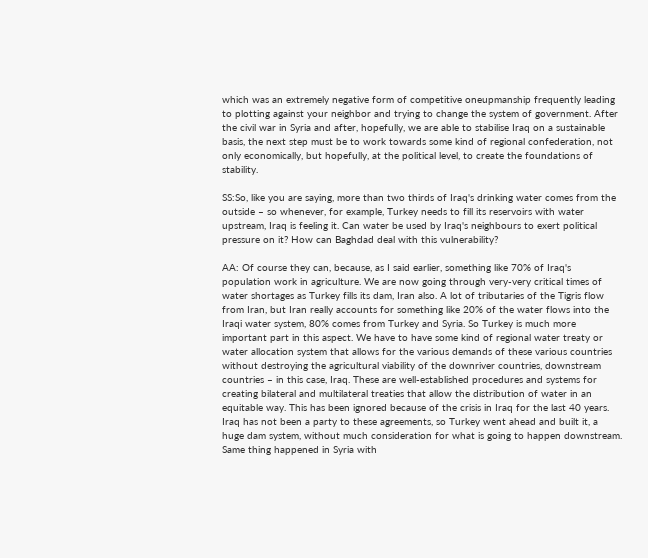which was an extremely negative form of competitive oneupmanship frequently leading to plotting against your neighbor and trying to change the system of government. After the civil war in Syria and after, hopefully, we are able to stabilise Iraq on a sustainable basis, the next step must be to work towards some kind of regional confederation, not only economically, but hopefully, at the political level, to create the foundations of stability.

SS:So, like you are saying, more than two thirds of Iraq's drinking water comes from the outside – so whenever, for example, Turkey needs to fill its reservoirs with water upstream, Iraq is feeling it. Can water be used by Iraq's neighbours to exert political pressure on it? How can Baghdad deal with this vulnerability?

AA: Of course they can, because, as I said earlier, something like 70% of Iraq's population work in agriculture. We are now going through very-very critical times of water shortages as Turkey fills its dam, Iran also. A lot of tributaries of the Tigris flow from Iran, but Iran really accounts for something like 20% of the water flows into the Iraqi water system, 80% comes from Turkey and Syria. So Turkey is much more important part in this aspect. We have to have some kind of regional water treaty or water allocation system that allows for the various demands of these various countries without destroying the agricultural viability of the downriver countries, downstream countries – in this case, Iraq. These are well-established procedures and systems for creating bilateral and multilateral treaties that allow the distribution of water in an equitable way. This has been ignored because of the crisis in Iraq for the last 40 years. Iraq has not been a party to these agreements, so Turkey went ahead and built it, a huge dam system, without much consideration for what is going to happen downstream. Same thing happened in Syria with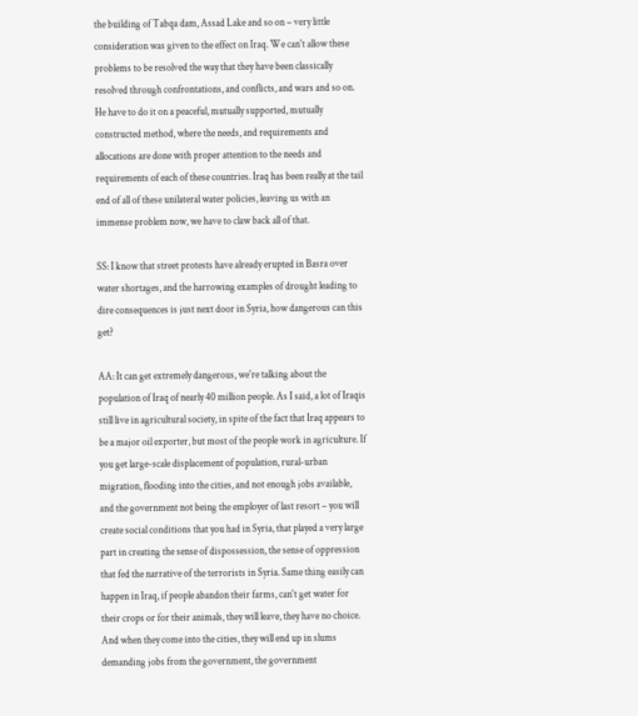the building of Tabqa dam, Assad Lake and so on – very little consideration was given to the effect on Iraq. We can't allow these problems to be resolved the way that they have been classically resolved through confrontations, and conflicts, and wars and so on. He have to do it on a peaceful, mutually supported, mutually constructed method, where the needs, and requirements and allocations are done with proper attention to the needs and requirements of each of these countries. Iraq has been really at the tail end of all of these unilateral water policies, leaving us with an immense problem now, we have to claw back all of that.

SS: I know that street protests have already erupted in Basra over water shortages, and the harrowing examples of drought leading to dire consequences is just next door in Syria, how dangerous can this get?

AA: It can get extremely dangerous, we're talking about the population of Iraq of nearly 40 million people. As I said, a lot of Iraqis still live in agricultural society, in spite of the fact that Iraq appears to be a major oil exporter, but most of the people work in agriculture. If you get large-scale displacement of population, rural-urban migration, flooding into the cities, and not enough jobs available, and the government not being the employer of last resort – you will create social conditions that you had in Syria, that played a very large part in creating the sense of dispossession, the sense of oppression that fed the narrative of the terrorists in Syria. Same thing easily can happen in Iraq, if people abandon their farms, can't get water for their crops or for their animals, they will leave, they have no choice. And when they come into the cities, they will end up in slums demanding jobs from the government, the government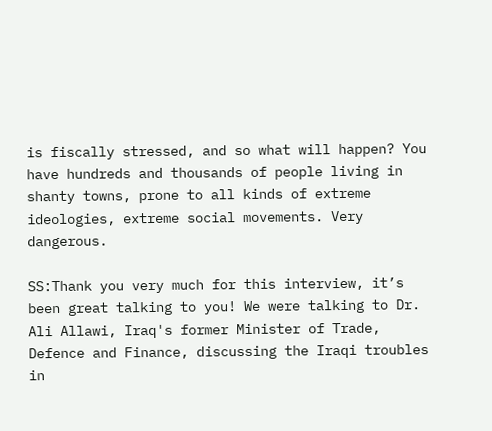is fiscally stressed, and so what will happen? You have hundreds and thousands of people living in shanty towns, prone to all kinds of extreme ideologies, extreme social movements. Very dangerous.

SS:Thank you very much for this interview, it’s been great talking to you! We were talking to Dr. Ali Allawi, Iraq's former Minister of Trade, Defence and Finance, discussing the Iraqi troubles in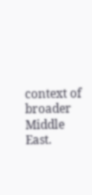context of broader Middle East.